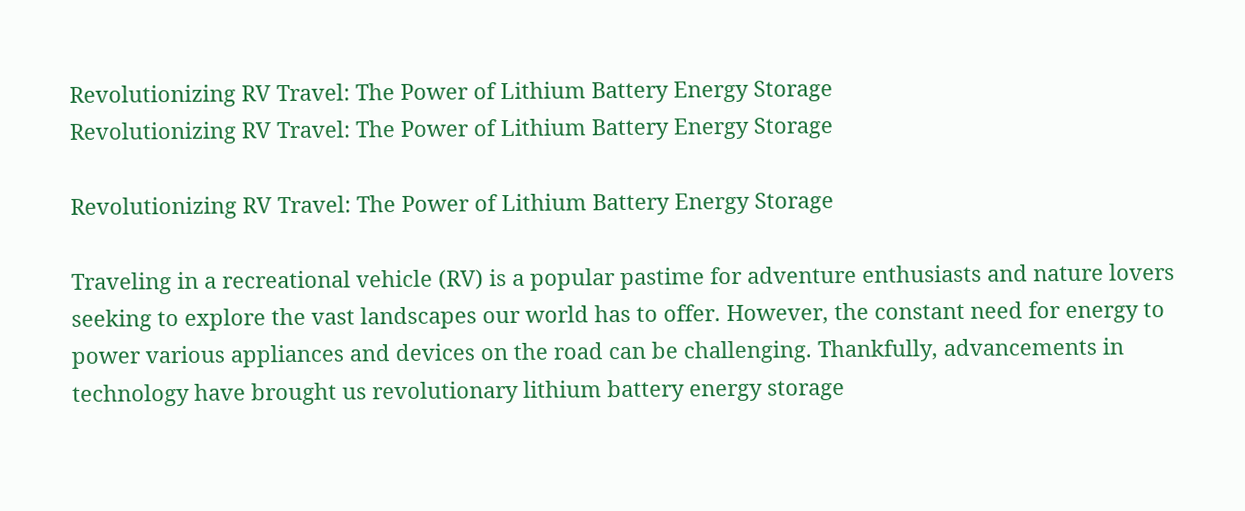Revolutionizing RV Travel: The Power of Lithium Battery Energy Storage
Revolutionizing RV Travel: The Power of Lithium Battery Energy Storage

Revolutionizing RV Travel: The Power of Lithium Battery Energy Storage

Traveling in a recreational vehicle (RV) is a popular pastime for adventure enthusiasts and nature lovers seeking to explore the vast landscapes our world has to offer. However, the constant need for energy to power various appliances and devices on the road can be challenging. Thankfully, advancements in technology have brought us revolutionary lithium battery energy storage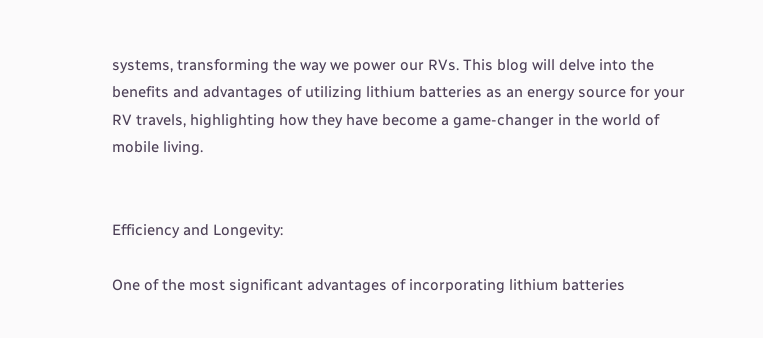systems, transforming the way we power our RVs. This blog will delve into the benefits and advantages of utilizing lithium batteries as an energy source for your RV travels, highlighting how they have become a game-changer in the world of mobile living.


Efficiency and Longevity:

One of the most significant advantages of incorporating lithium batteries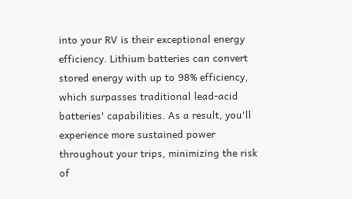into your RV is their exceptional energy efficiency. Lithium batteries can convert stored energy with up to 98% efficiency, which surpasses traditional lead-acid batteries' capabilities. As a result, you'll experience more sustained power throughout your trips, minimizing the risk of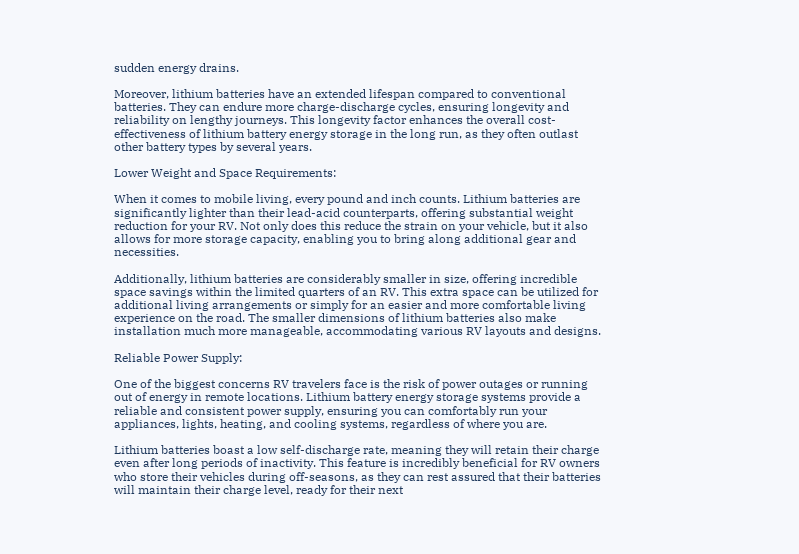sudden energy drains.

Moreover, lithium batteries have an extended lifespan compared to conventional batteries. They can endure more charge-discharge cycles, ensuring longevity and reliability on lengthy journeys. This longevity factor enhances the overall cost-effectiveness of lithium battery energy storage in the long run, as they often outlast other battery types by several years.

Lower Weight and Space Requirements:

When it comes to mobile living, every pound and inch counts. Lithium batteries are significantly lighter than their lead-acid counterparts, offering substantial weight reduction for your RV. Not only does this reduce the strain on your vehicle, but it also allows for more storage capacity, enabling you to bring along additional gear and necessities.

Additionally, lithium batteries are considerably smaller in size, offering incredible space savings within the limited quarters of an RV. This extra space can be utilized for additional living arrangements or simply for an easier and more comfortable living experience on the road. The smaller dimensions of lithium batteries also make installation much more manageable, accommodating various RV layouts and designs.

Reliable Power Supply:

One of the biggest concerns RV travelers face is the risk of power outages or running out of energy in remote locations. Lithium battery energy storage systems provide a reliable and consistent power supply, ensuring you can comfortably run your appliances, lights, heating, and cooling systems, regardless of where you are.

Lithium batteries boast a low self-discharge rate, meaning they will retain their charge even after long periods of inactivity. This feature is incredibly beneficial for RV owners who store their vehicles during off-seasons, as they can rest assured that their batteries will maintain their charge level, ready for their next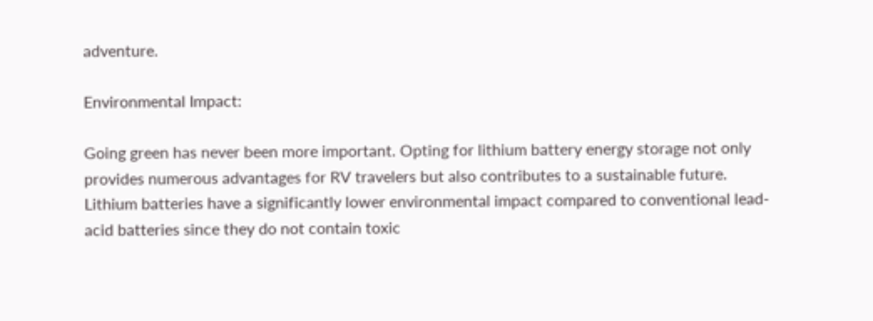adventure.

Environmental Impact:

Going green has never been more important. Opting for lithium battery energy storage not only provides numerous advantages for RV travelers but also contributes to a sustainable future. Lithium batteries have a significantly lower environmental impact compared to conventional lead-acid batteries since they do not contain toxic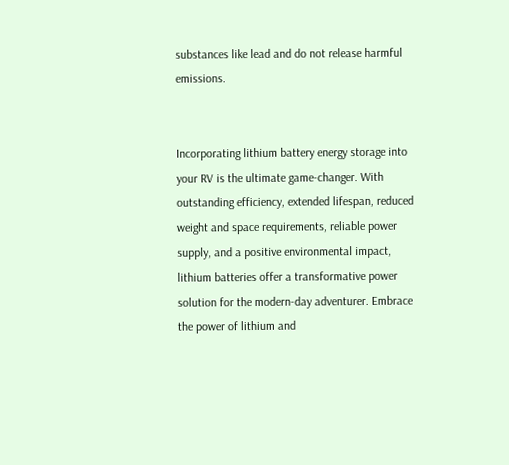substances like lead and do not release harmful emissions.


Incorporating lithium battery energy storage into your RV is the ultimate game-changer. With outstanding efficiency, extended lifespan, reduced weight and space requirements, reliable power supply, and a positive environmental impact, lithium batteries offer a transformative power solution for the modern-day adventurer. Embrace the power of lithium and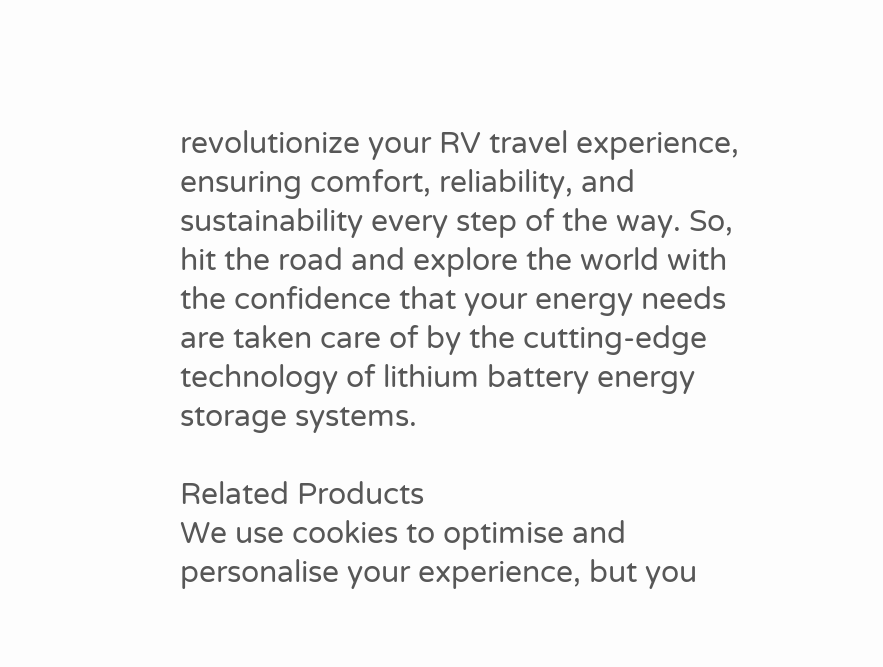revolutionize your RV travel experience, ensuring comfort, reliability, and sustainability every step of the way. So, hit the road and explore the world with the confidence that your energy needs are taken care of by the cutting-edge technology of lithium battery energy storage systems.

Related Products
We use cookies to optimise and personalise your experience, but you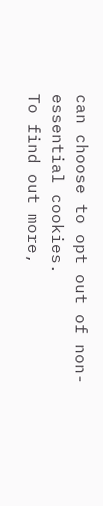can choose to opt out of non-essential cookies.
To find out more,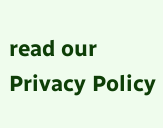read our Privacy Policy